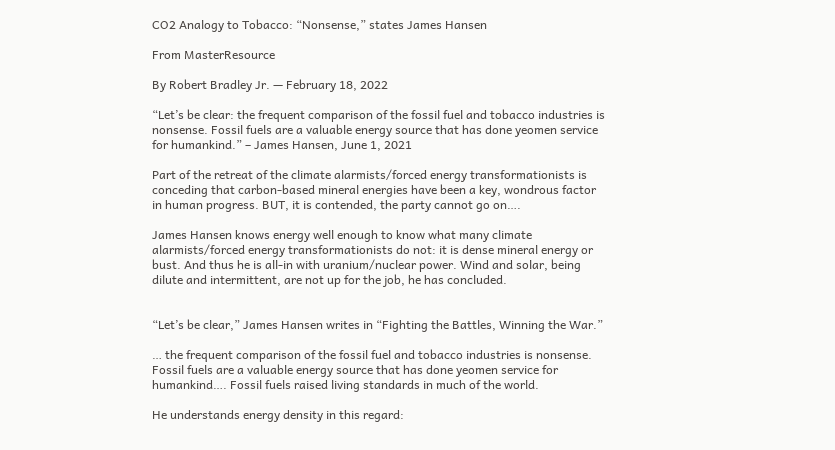CO2 Analogy to Tobacco: “Nonsense,” states James Hansen

From MasterResource

By Robert Bradley Jr. — February 18, 2022

“Let’s be clear: the frequent comparison of the fossil fuel and tobacco industries is nonsense. Fossil fuels are a valuable energy source that has done yeomen service for humankind.” – James Hansen, June 1, 2021

Part of the retreat of the climate alarmists/forced energy transformationists is conceding that carbon-based mineral energies have been a key, wondrous factor in human progress. BUT, it is contended, the party cannot go on….

James Hansen knows energy well enough to know what many climate alarmists/forced energy transformationists do not: it is dense mineral energy or bust. And thus he is all-in with uranium/nuclear power. Wind and solar, being dilute and intermittent, are not up for the job, he has concluded.


“Let’s be clear,” James Hansen writes in “Fighting the Battles, Winning the War.”

… the frequent comparison of the fossil fuel and tobacco industries is nonsense.  Fossil fuels are a valuable energy source that has done yeomen service for humankind…. Fossil fuels raised living standards in much of the world.

He understands energy density in this regard: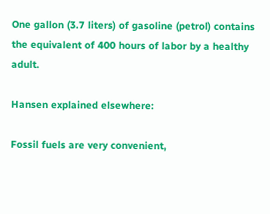One gallon (3.7 liters) of gasoline (petrol) contains the equivalent of 400 hours of labor by a healthy adult.

Hansen explained elsewhere:

Fossil fuels are very convenient,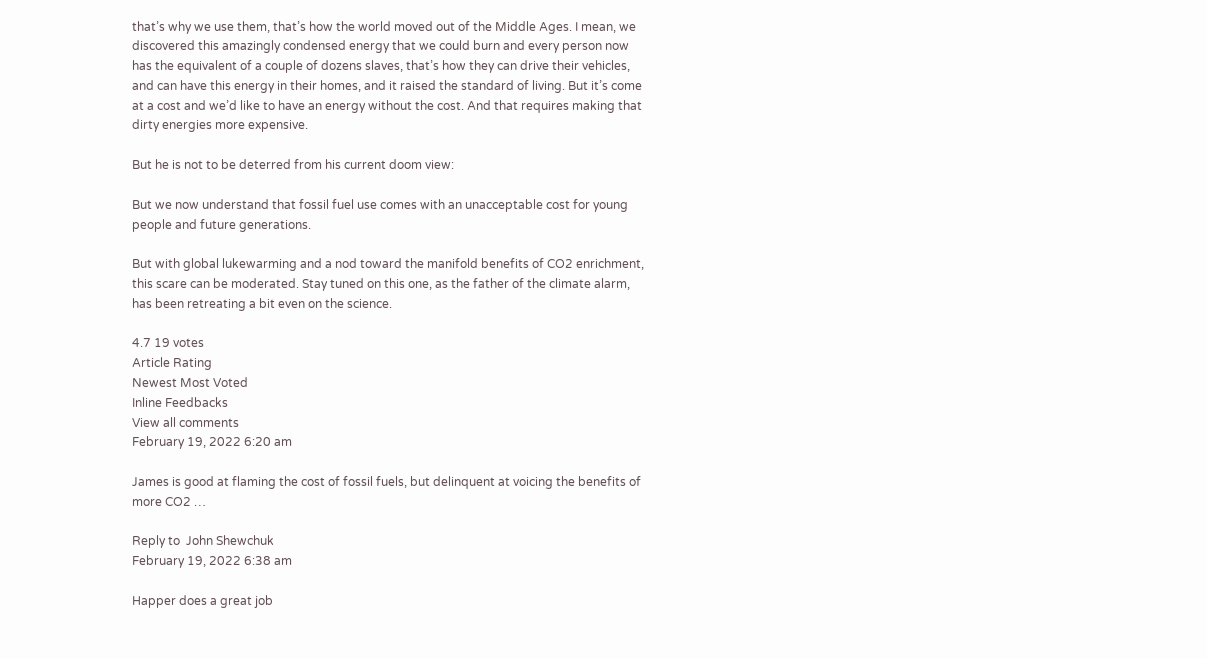that’s why we use them, that’s how the world moved out of the Middle Ages. I mean, we discovered this amazingly condensed energy that we could burn and every person now has the equivalent of a couple of dozens slaves, that’s how they can drive their vehicles, and can have this energy in their homes, and it raised the standard of living. But it’s come at a cost and we’d like to have an energy without the cost. And that requires making that dirty energies more expensive.

But he is not to be deterred from his current doom view:

But we now understand that fossil fuel use comes with an unacceptable cost for young people and future generations.

But with global lukewarming and a nod toward the manifold benefits of CO2 enrichment, this scare can be moderated. Stay tuned on this one, as the father of the climate alarm, has been retreating a bit even on the science.

4.7 19 votes
Article Rating
Newest Most Voted
Inline Feedbacks
View all comments
February 19, 2022 6:20 am

James is good at flaming the cost of fossil fuels, but delinquent at voicing the benefits of more CO2 …

Reply to  John Shewchuk
February 19, 2022 6:38 am

Happer does a great job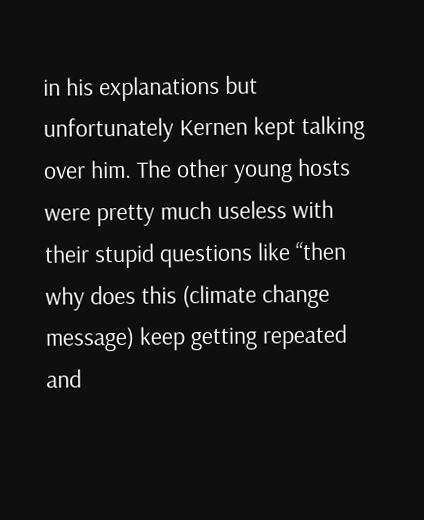in his explanations but unfortunately Kernen kept talking over him. The other young hosts were pretty much useless with their stupid questions like “then why does this (climate change message) keep getting repeated and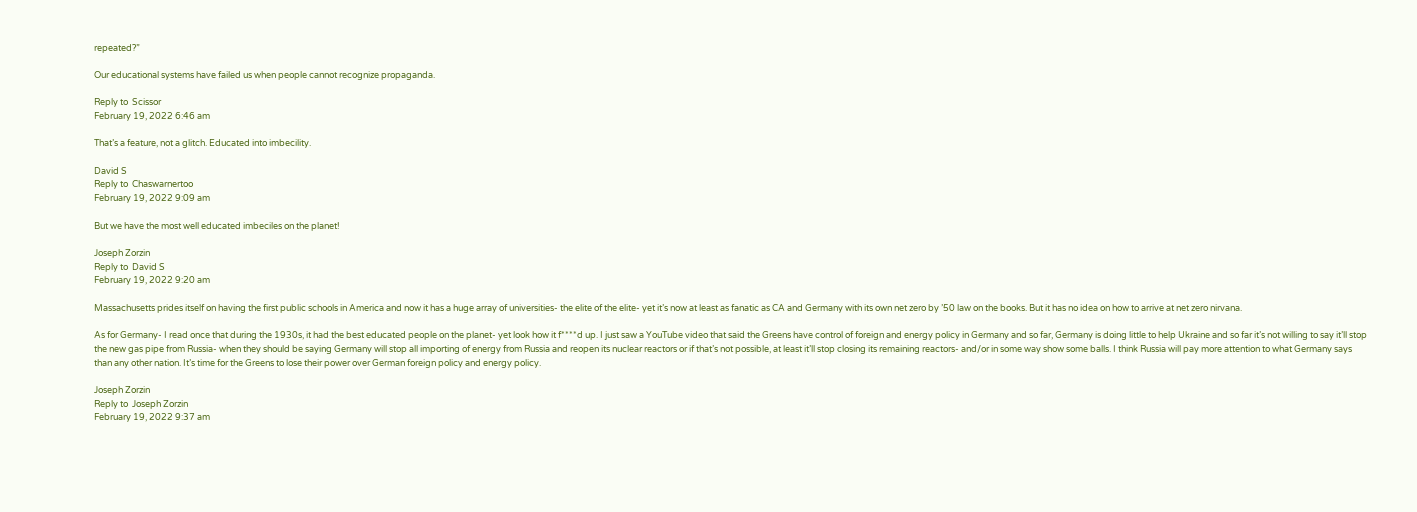repeated?”

Our educational systems have failed us when people cannot recognize propaganda.

Reply to  Scissor
February 19, 2022 6:46 am

That’s a feature, not a glitch. Educated into imbecility.

David S
Reply to  Chaswarnertoo
February 19, 2022 9:09 am

But we have the most well educated imbeciles on the planet!

Joseph Zorzin
Reply to  David S
February 19, 2022 9:20 am

Massachusetts prides itself on having the first public schools in America and now it has a huge array of universities- the elite of the elite- yet it’s now at least as fanatic as CA and Germany with its own net zero by ’50 law on the books. But it has no idea on how to arrive at net zero nirvana.

As for Germany- I read once that during the 1930s, it had the best educated people on the planet- yet look how it f****d up. I just saw a YouTube video that said the Greens have control of foreign and energy policy in Germany and so far, Germany is doing little to help Ukraine and so far it’s not willing to say it’ll stop the new gas pipe from Russia- when they should be saying Germany will stop all importing of energy from Russia and reopen its nuclear reactors or if that’s not possible, at least it’ll stop closing its remaining reactors- and/or in some way show some balls. I think Russia will pay more attention to what Germany says than any other nation. It’s time for the Greens to lose their power over German foreign policy and energy policy.

Joseph Zorzin
Reply to  Joseph Zorzin
February 19, 2022 9:37 am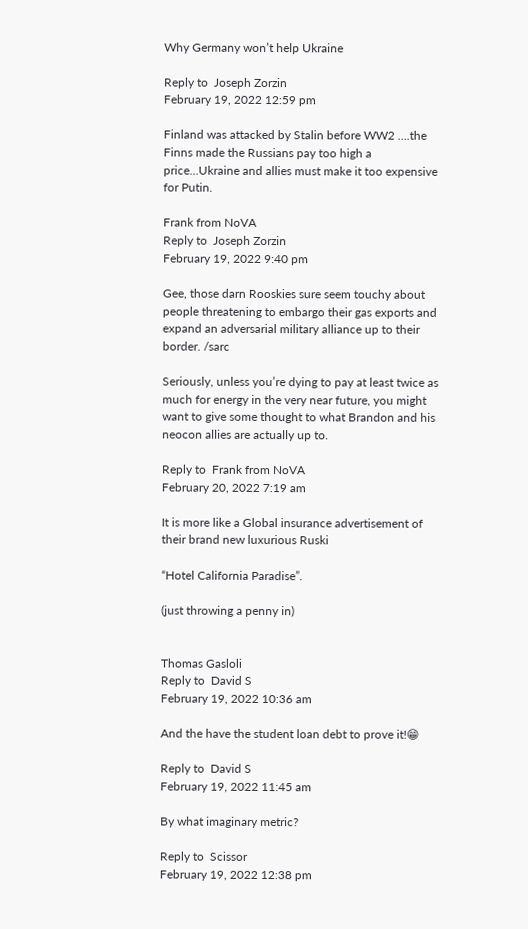Why Germany won’t help Ukraine

Reply to  Joseph Zorzin
February 19, 2022 12:59 pm

Finland was attacked by Stalin before WW2 ….the Finns made the Russians pay too high a price…Ukraine and allies must make it too expensive for Putin.

Frank from NoVA
Reply to  Joseph Zorzin
February 19, 2022 9:40 pm

Gee, those darn Rooskies sure seem touchy about people threatening to embargo their gas exports and expand an adversarial military alliance up to their border. /sarc

Seriously, unless you’re dying to pay at least twice as much for energy in the very near future, you might want to give some thought to what Brandon and his neocon allies are actually up to.

Reply to  Frank from NoVA
February 20, 2022 7:19 am

It is more like a Global insurance advertisement of their brand new luxurious Ruski

“Hotel California Paradise”.

(just throwing a penny in)


Thomas Gasloli
Reply to  David S
February 19, 2022 10:36 am

And the have the student loan debt to prove it!😁

Reply to  David S
February 19, 2022 11:45 am

By what imaginary metric?

Reply to  Scissor
February 19, 2022 12:38 pm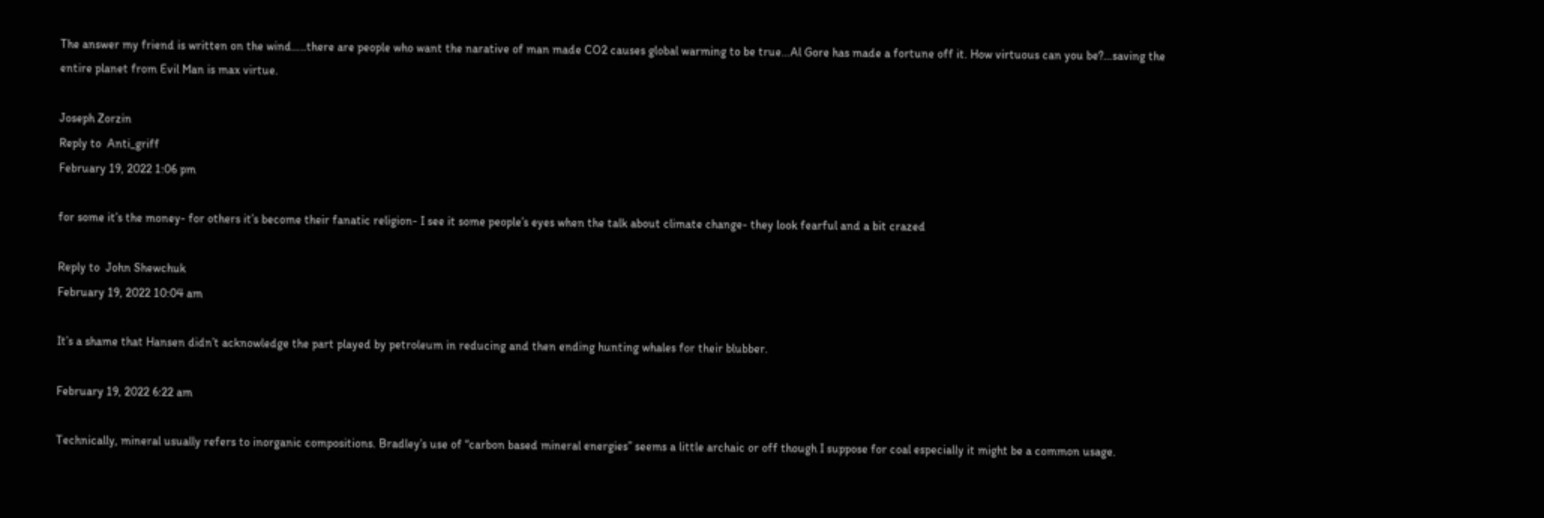The answer my friend is written on the wind…..there are people who want the narative of man made CO2 causes global warming to be true…Al Gore has made a fortune off it. How virtuous can you be?…saving the entire planet from Evil Man is max virtue.

Joseph Zorzin
Reply to  Anti_griff
February 19, 2022 1:06 pm

for some it’s the money- for others it’s become their fanatic religion- I see it some people’s eyes when the talk about climate change- they look fearful and a bit crazed

Reply to  John Shewchuk
February 19, 2022 10:04 am

It’s a shame that Hansen didn’t acknowledge the part played by petroleum in reducing and then ending hunting whales for their blubber.

February 19, 2022 6:22 am

Technically, mineral usually refers to inorganic compositions. Bradley’s use of “carbon based mineral energies” seems a little archaic or off though I suppose for coal especially it might be a common usage.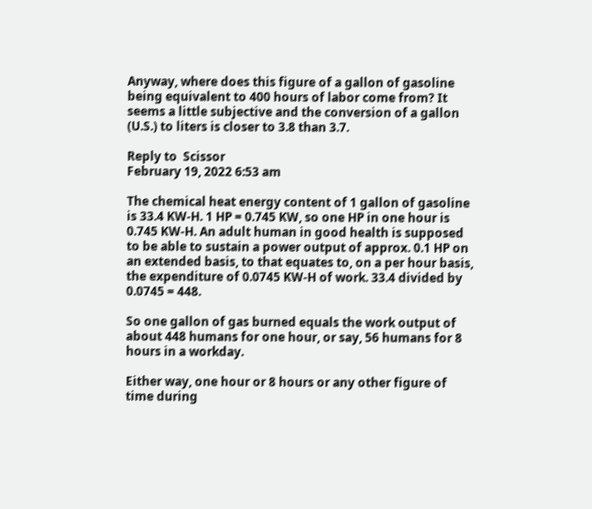Anyway, where does this figure of a gallon of gasoline being equivalent to 400 hours of labor come from? It seems a little subjective and the conversion of a gallon (U.S.) to liters is closer to 3.8 than 3.7.

Reply to  Scissor
February 19, 2022 6:53 am

The chemical heat energy content of 1 gallon of gasoline is 33.4 KW-H. 1 HP = 0.745 KW, so one HP in one hour is 0.745 KW-H. An adult human in good health is supposed to be able to sustain a power output of approx. 0.1 HP on an extended basis, to that equates to, on a per hour basis, the expenditure of 0.0745 KW-H of work. 33.4 divided by 0.0745 = 448.

So one gallon of gas burned equals the work output of about 448 humans for one hour, or say, 56 humans for 8 hours in a workday.

Either way, one hour or 8 hours or any other figure of time during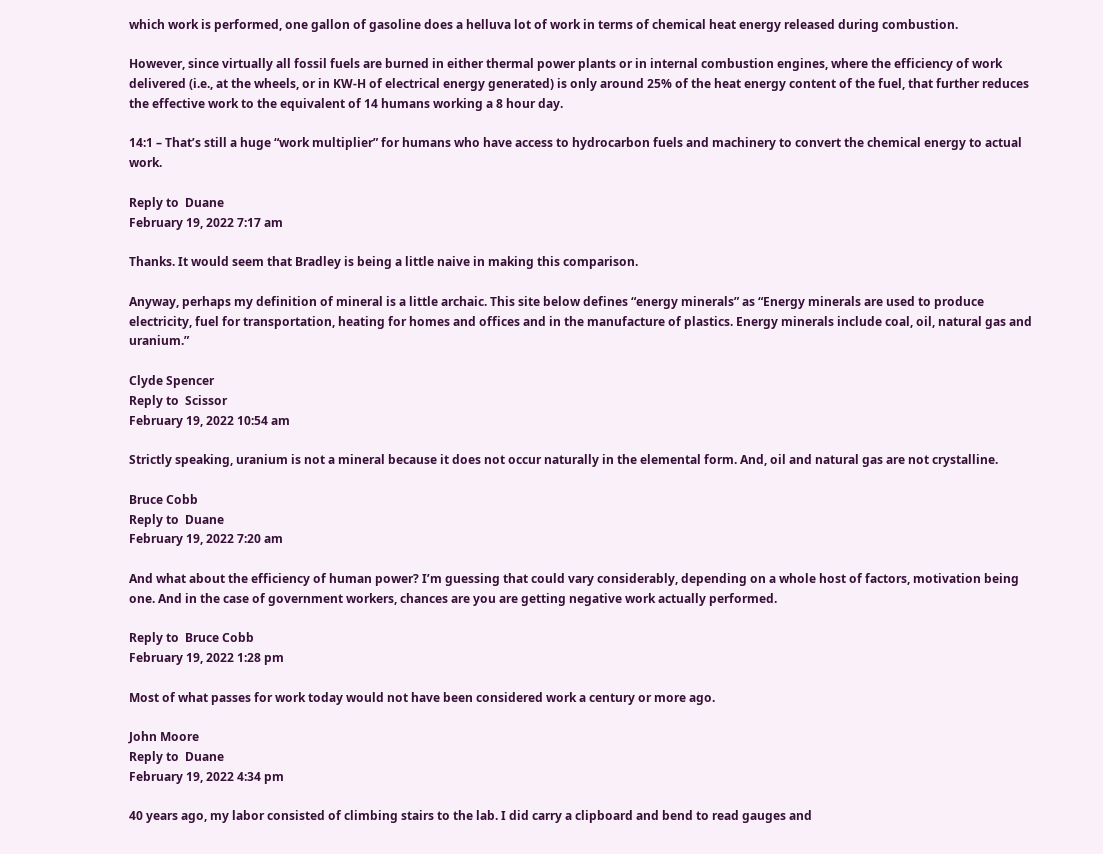which work is performed, one gallon of gasoline does a helluva lot of work in terms of chemical heat energy released during combustion.

However, since virtually all fossil fuels are burned in either thermal power plants or in internal combustion engines, where the efficiency of work delivered (i.e., at the wheels, or in KW-H of electrical energy generated) is only around 25% of the heat energy content of the fuel, that further reduces the effective work to the equivalent of 14 humans working a 8 hour day.

14:1 – That’s still a huge “work multiplier” for humans who have access to hydrocarbon fuels and machinery to convert the chemical energy to actual work.

Reply to  Duane
February 19, 2022 7:17 am

Thanks. It would seem that Bradley is being a little naive in making this comparison.

Anyway, perhaps my definition of mineral is a little archaic. This site below defines “energy minerals” as “Energy minerals are used to produce electricity, fuel for transportation, heating for homes and offices and in the manufacture of plastics. Energy minerals include coal, oil, natural gas and uranium.”

Clyde Spencer
Reply to  Scissor
February 19, 2022 10:54 am

Strictly speaking, uranium is not a mineral because it does not occur naturally in the elemental form. And, oil and natural gas are not crystalline.

Bruce Cobb
Reply to  Duane
February 19, 2022 7:20 am

And what about the efficiency of human power? I’m guessing that could vary considerably, depending on a whole host of factors, motivation being one. And in the case of government workers, chances are you are getting negative work actually performed.

Reply to  Bruce Cobb
February 19, 2022 1:28 pm

Most of what passes for work today would not have been considered work a century or more ago.

John Moore
Reply to  Duane
February 19, 2022 4:34 pm

40 years ago, my labor consisted of climbing stairs to the lab. I did carry a clipboard and bend to read gauges and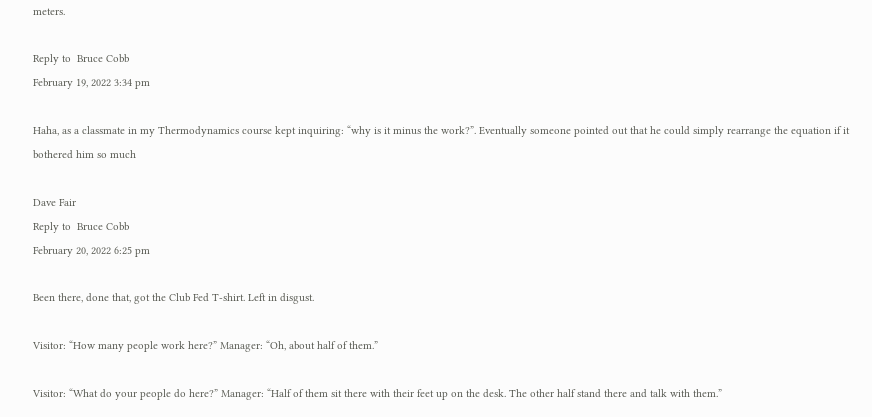meters.

Reply to  Bruce Cobb
February 19, 2022 3:34 pm

Haha, as a classmate in my Thermodynamics course kept inquiring: “why is it minus the work?”. Eventually someone pointed out that he could simply rearrange the equation if it bothered him so much

Dave Fair
Reply to  Bruce Cobb
February 20, 2022 6:25 pm

Been there, done that, got the Club Fed T-shirt. Left in disgust.

Visitor: “How many people work here?” Manager: “Oh, about half of them.”

Visitor: “What do your people do here?” Manager: “Half of them sit there with their feet up on the desk. The other half stand there and talk with them.”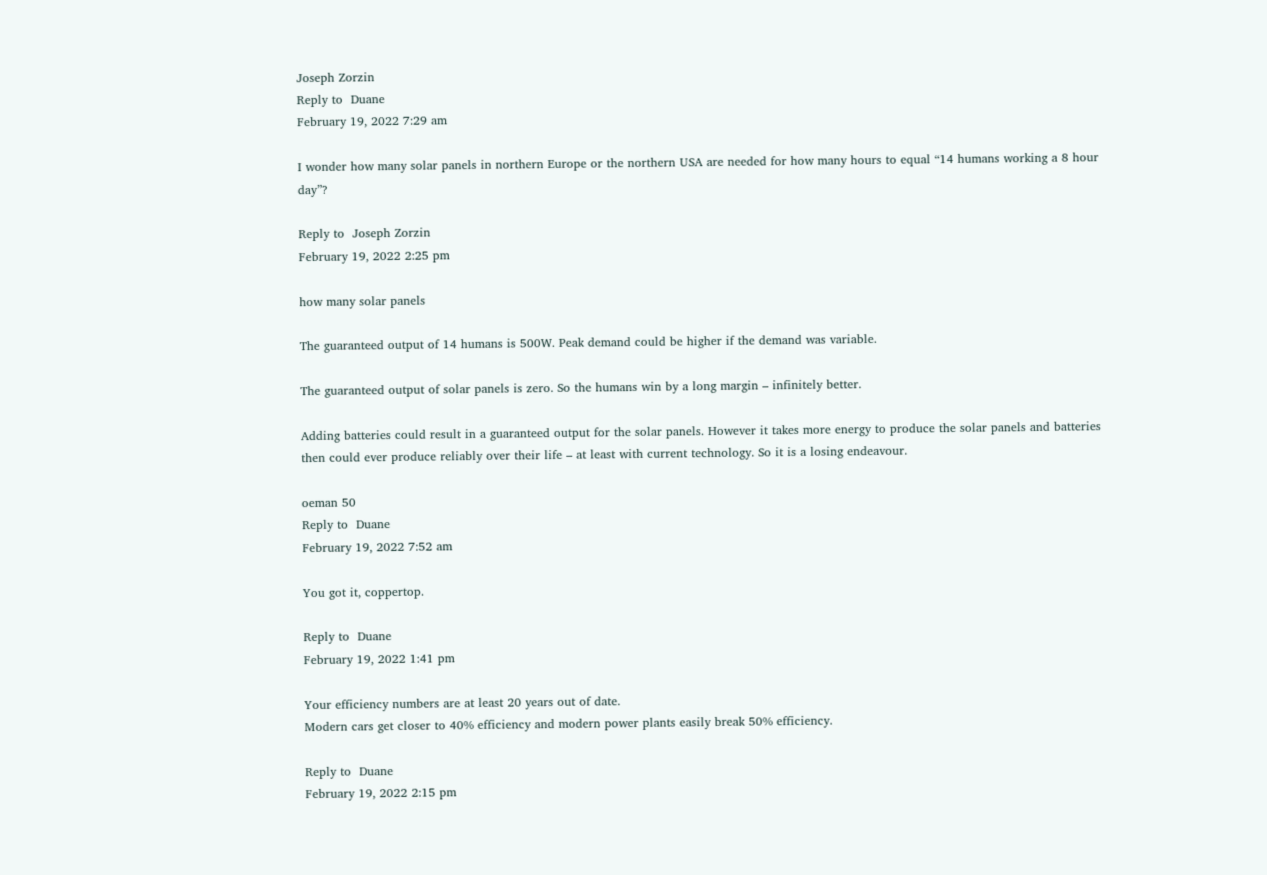Joseph Zorzin
Reply to  Duane
February 19, 2022 7:29 am

I wonder how many solar panels in northern Europe or the northern USA are needed for how many hours to equal “14 humans working a 8 hour day”?

Reply to  Joseph Zorzin
February 19, 2022 2:25 pm

how many solar panels

The guaranteed output of 14 humans is 500W. Peak demand could be higher if the demand was variable.

The guaranteed output of solar panels is zero. So the humans win by a long margin – infinitely better.

Adding batteries could result in a guaranteed output for the solar panels. However it takes more energy to produce the solar panels and batteries then could ever produce reliably over their life – at least with current technology. So it is a losing endeavour.

oeman 50
Reply to  Duane
February 19, 2022 7:52 am

You got it, coppertop.

Reply to  Duane
February 19, 2022 1:41 pm

Your efficiency numbers are at least 20 years out of date.
Modern cars get closer to 40% efficiency and modern power plants easily break 50% efficiency.

Reply to  Duane
February 19, 2022 2:15 pm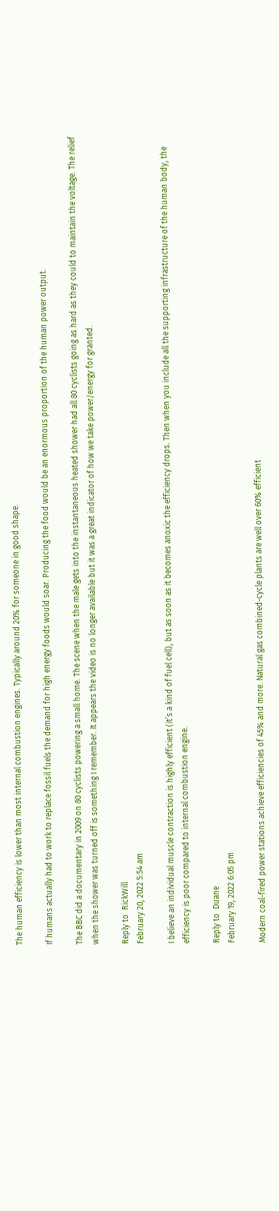The human efficiency is lower than most internal combustion engines. Typically around 20% for someone in good shape.

If humans actually had to work to replace fossil fuels the demand for high energy foods would soar. Producing the food would be an enormous proportion of the human power output.

The BBC did a documentary in 2009 on 80 cyclists powering a small home. The scene when the male gets into the instantaneous heated shower had all 80 cyclists going as hard as they could to maintain the voltage. The relief when the shower was turned off is something I remember. It appears the video is no longer available but it was a great indicator of how we take power/energy for granted.

Reply to  RickWill
February 20, 2022 5:54 am

I believe an individual muscle contraction is highly efficient (it’s a kind of fuel cell), but as soon as it becomes anoxic the efficiency drops. Then when you include all the supporting infrastructure of the human body, the efficiency is poor compared to internal combustion engine.

Reply to  Duane
February 19, 2022 6:05 pm

Modern coal-fired power stations achieve efficiencies of 45% and more. Natural gas combined-cycle plants are well over 60% efficient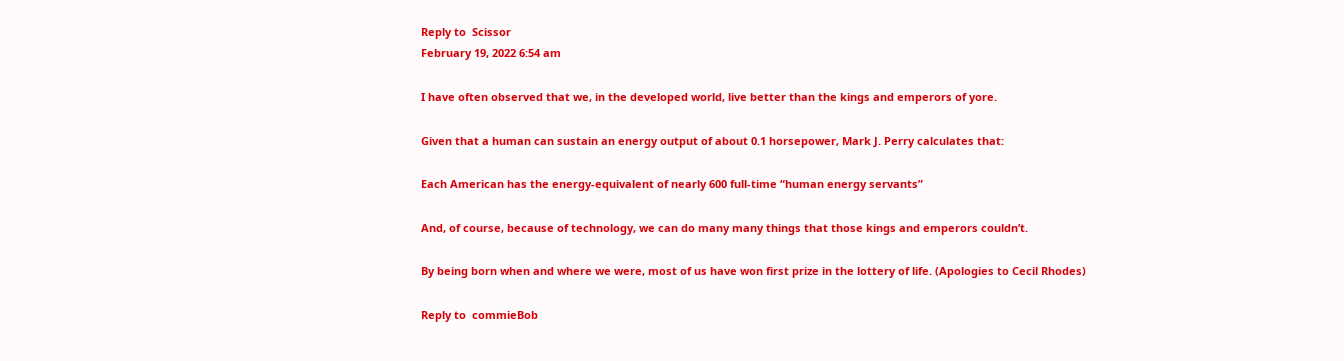Reply to  Scissor
February 19, 2022 6:54 am

I have often observed that we, in the developed world, live better than the kings and emperors of yore.

Given that a human can sustain an energy output of about 0.1 horsepower, Mark J. Perry calculates that:

Each American has the energy-equivalent of nearly 600 full-time “human energy servants”

And, of course, because of technology, we can do many many things that those kings and emperors couldn’t.

By being born when and where we were, most of us have won first prize in the lottery of life. (Apologies to Cecil Rhodes)

Reply to  commieBob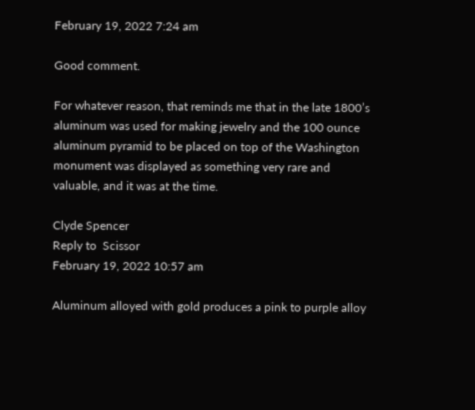February 19, 2022 7:24 am

Good comment.

For whatever reason, that reminds me that in the late 1800’s aluminum was used for making jewelry and the 100 ounce aluminum pyramid to be placed on top of the Washington monument was displayed as something very rare and valuable, and it was at the time.

Clyde Spencer
Reply to  Scissor
February 19, 2022 10:57 am

Aluminum alloyed with gold produces a pink to purple alloy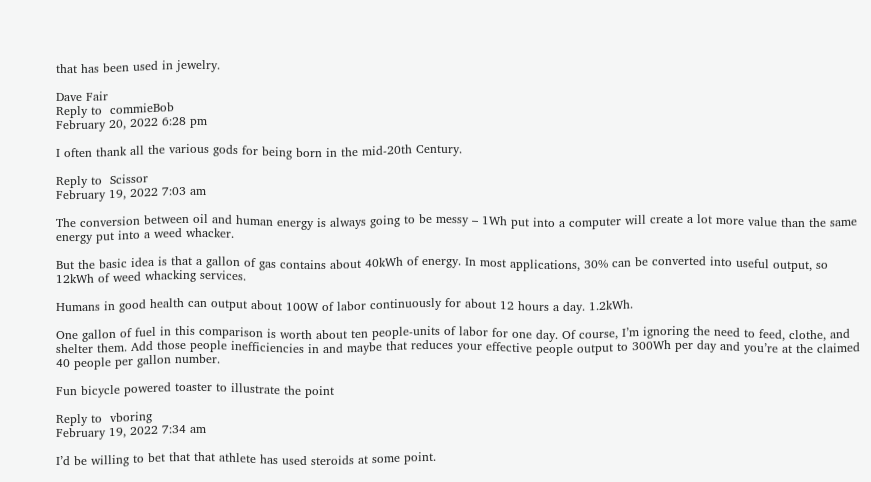that has been used in jewelry.

Dave Fair
Reply to  commieBob
February 20, 2022 6:28 pm

I often thank all the various gods for being born in the mid-20th Century.

Reply to  Scissor
February 19, 2022 7:03 am

The conversion between oil and human energy is always going to be messy – 1Wh put into a computer will create a lot more value than the same energy put into a weed whacker.

But the basic idea is that a gallon of gas contains about 40kWh of energy. In most applications, 30% can be converted into useful output, so 12kWh of weed whacking services.

Humans in good health can output about 100W of labor continuously for about 12 hours a day. 1.2kWh.

One gallon of fuel in this comparison is worth about ten people-units of labor for one day. Of course, I’m ignoring the need to feed, clothe, and shelter them. Add those people inefficiencies in and maybe that reduces your effective people output to 300Wh per day and you’re at the claimed 40 people per gallon number.

Fun bicycle powered toaster to illustrate the point

Reply to  vboring
February 19, 2022 7:34 am

I’d be willing to bet that that athlete has used steroids at some point.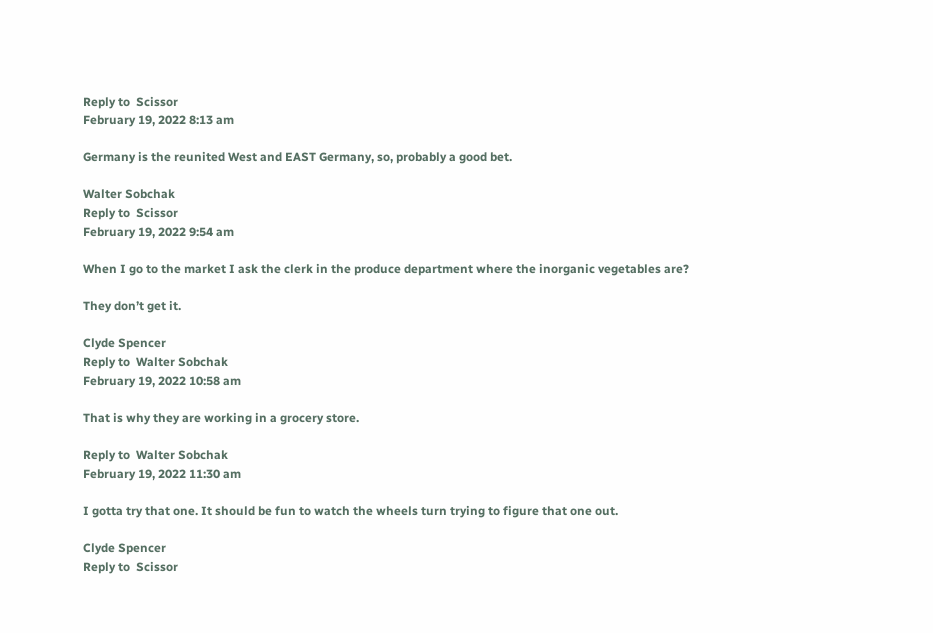Reply to  Scissor
February 19, 2022 8:13 am

Germany is the reunited West and EAST Germany, so, probably a good bet.

Walter Sobchak
Reply to  Scissor
February 19, 2022 9:54 am

When I go to the market I ask the clerk in the produce department where the inorganic vegetables are?

They don’t get it.

Clyde Spencer
Reply to  Walter Sobchak
February 19, 2022 10:58 am

That is why they are working in a grocery store.

Reply to  Walter Sobchak
February 19, 2022 11:30 am

I gotta try that one. It should be fun to watch the wheels turn trying to figure that one out.

Clyde Spencer
Reply to  Scissor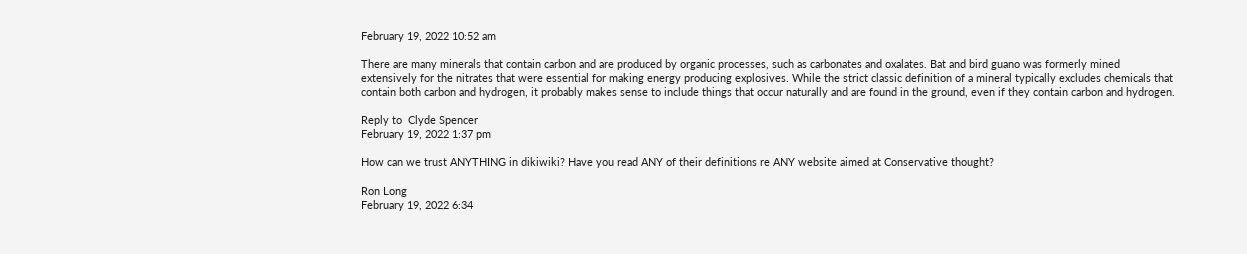February 19, 2022 10:52 am

There are many minerals that contain carbon and are produced by organic processes, such as carbonates and oxalates. Bat and bird guano was formerly mined extensively for the nitrates that were essential for making energy producing explosives. While the strict classic definition of a mineral typically excludes chemicals that contain both carbon and hydrogen, it probably makes sense to include things that occur naturally and are found in the ground, even if they contain carbon and hydrogen.

Reply to  Clyde Spencer
February 19, 2022 1:37 pm

How can we trust ANYTHING in dikiwiki? Have you read ANY of their definitions re ANY website aimed at Conservative thought?

Ron Long
February 19, 2022 6:34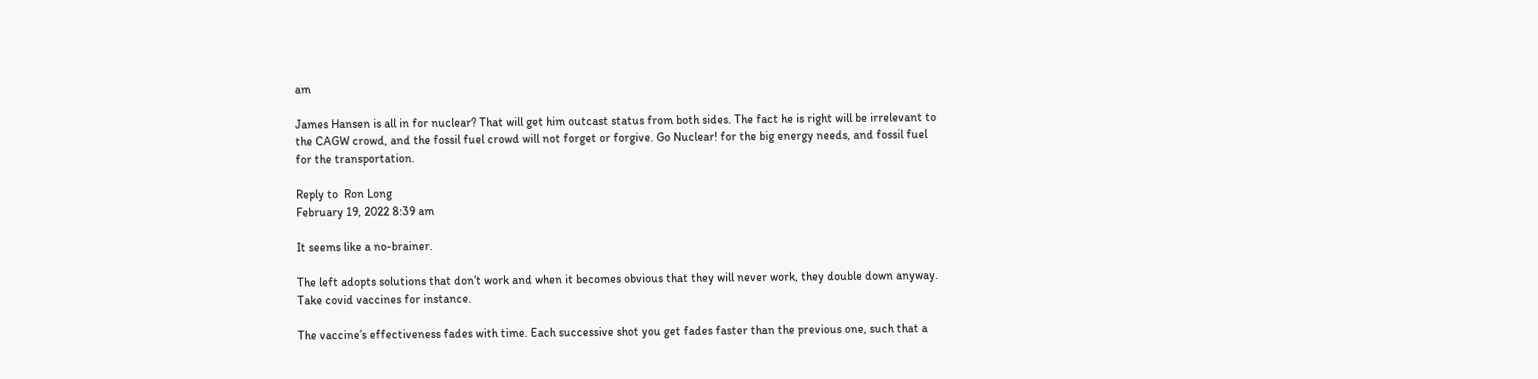am

James Hansen is all in for nuclear? That will get him outcast status from both sides. The fact he is right will be irrelevant to the CAGW crowd, and the fossil fuel crowd will not forget or forgive. Go Nuclear! for the big energy needs, and fossil fuel for the transportation.

Reply to  Ron Long
February 19, 2022 8:39 am

It seems like a no-brainer.

The left adopts solutions that don’t work and when it becomes obvious that they will never work, they double down anyway. Take covid vaccines for instance.

The vaccine’s effectiveness fades with time. Each successive shot you get fades faster than the previous one, such that a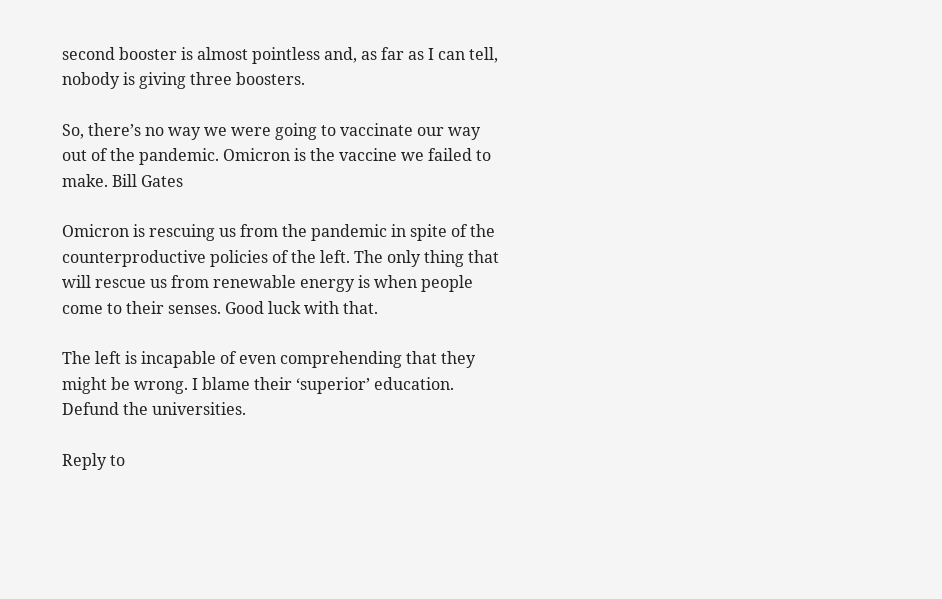second booster is almost pointless and, as far as I can tell, nobody is giving three boosters.

So, there’s no way we were going to vaccinate our way out of the pandemic. Omicron is the vaccine we failed to make. Bill Gates

Omicron is rescuing us from the pandemic in spite of the counterproductive policies of the left. The only thing that will rescue us from renewable energy is when people come to their senses. Good luck with that.

The left is incapable of even comprehending that they might be wrong. I blame their ‘superior’ education. Defund the universities.

Reply to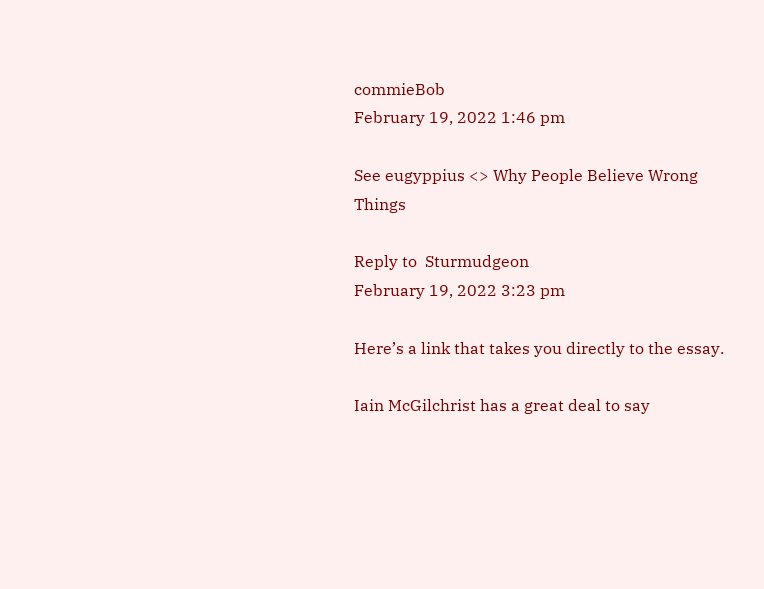commieBob
February 19, 2022 1:46 pm

See eugyppius <> Why People Believe Wrong Things

Reply to  Sturmudgeon
February 19, 2022 3:23 pm

Here’s a link that takes you directly to the essay.

Iain McGilchrist has a great deal to say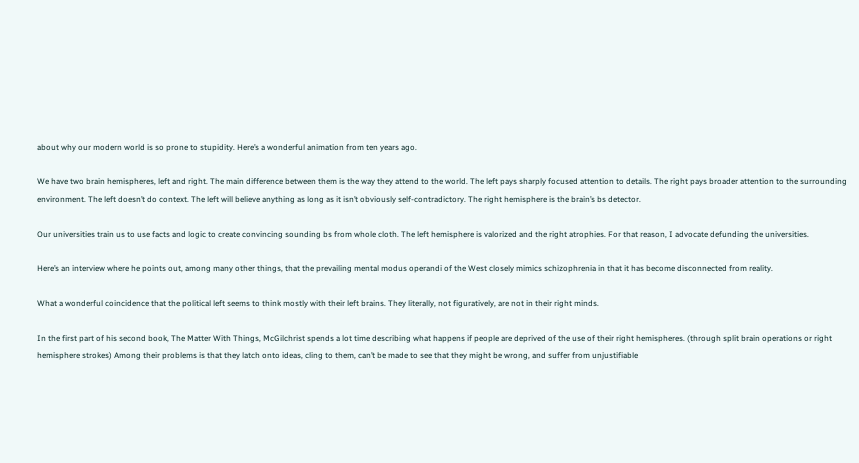about why our modern world is so prone to stupidity. Here’s a wonderful animation from ten years ago.

We have two brain hemispheres, left and right. The main difference between them is the way they attend to the world. The left pays sharply focused attention to details. The right pays broader attention to the surrounding environment. The left doesn’t do context. The left will believe anything as long as it isn’t obviously self-contradictory. The right hemisphere is the brain’s bs detector.

Our universities train us to use facts and logic to create convincing sounding bs from whole cloth. The left hemisphere is valorized and the right atrophies. For that reason, I advocate defunding the universities.

Here’s an interview where he points out, among many other things, that the prevailing mental modus operandi of the West closely mimics schizophrenia in that it has become disconnected from reality.

What a wonderful coincidence that the political left seems to think mostly with their left brains. They literally, not figuratively, are not in their right minds.

In the first part of his second book, The Matter With Things, McGilchrist spends a lot time describing what happens if people are deprived of the use of their right hemispheres. (through split brain operations or right hemisphere strokes) Among their problems is that they latch onto ideas, cling to them, can’t be made to see that they might be wrong, and suffer from unjustifiable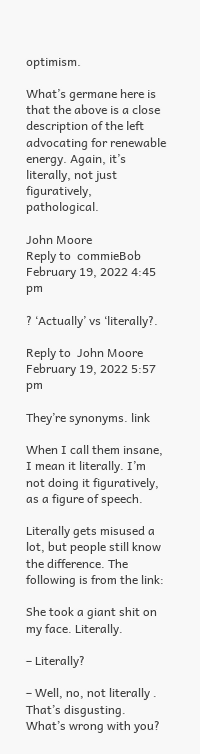optimism.

What’s germane here is that the above is a close description of the left advocating for renewable energy. Again, it’s literally, not just figuratively, pathological.

John Moore
Reply to  commieBob
February 19, 2022 4:45 pm

? ‘Actually’ vs ‘literally?.

Reply to  John Moore
February 19, 2022 5:57 pm

They’re synonyms. link

When I call them insane, I mean it literally. I’m not doing it figuratively, as a figure of speech.

Literally gets misused a lot, but people still know the difference. The following is from the link:

She took a giant shit on my face. Literally.

– Literally?

– Well, no, not literally . That’s disgusting. What’s wrong with you?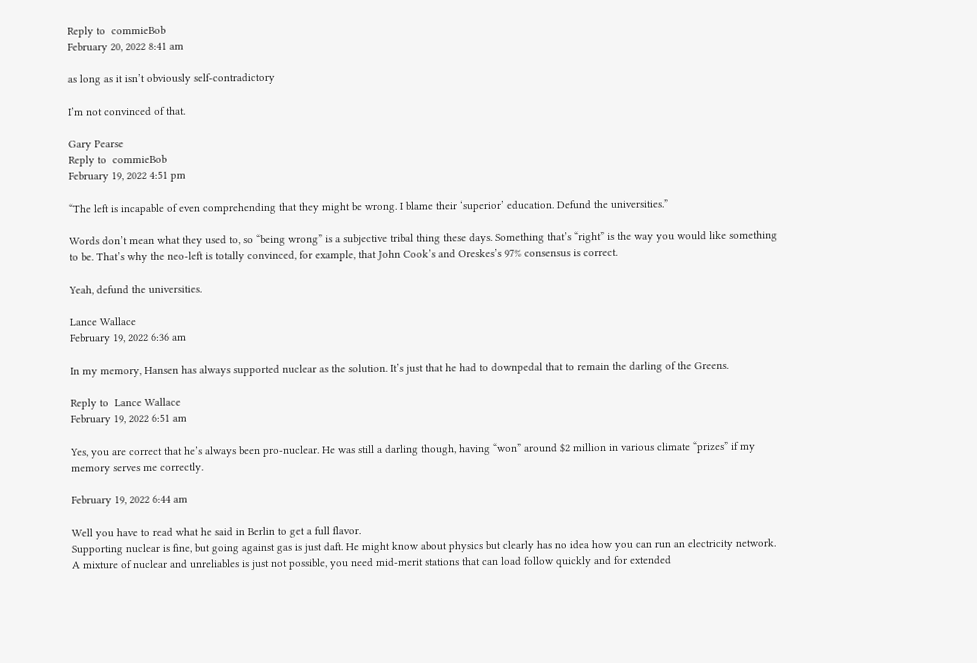Reply to  commieBob
February 20, 2022 8:41 am

as long as it isn’t obviously self-contradictory

I’m not convinced of that.

Gary Pearse
Reply to  commieBob
February 19, 2022 4:51 pm

“The left is incapable of even comprehending that they might be wrong. I blame their ‘superior’ education. Defund the universities.”

Words don’t mean what they used to, so “being wrong” is a subjective tribal thing these days. Something that’s “right” is the way you would like something to be. That’s why the neo-left is totally convinced, for example, that John Cook’s and Oreskes’s 97% consensus is correct.

Yeah, defund the universities.

Lance Wallace
February 19, 2022 6:36 am

In my memory, Hansen has always supported nuclear as the solution. It’s just that he had to downpedal that to remain the darling of the Greens.

Reply to  Lance Wallace
February 19, 2022 6:51 am

Yes, you are correct that he’s always been pro-nuclear. He was still a darling though, having “won” around $2 million in various climate “prizes” if my memory serves me correctly.

February 19, 2022 6:44 am

Well you have to read what he said in Berlin to get a full flavor.
Supporting nuclear is fine, but going against gas is just daft. He might know about physics but clearly has no idea how you can run an electricity network. A mixture of nuclear and unreliables is just not possible, you need mid-merit stations that can load follow quickly and for extended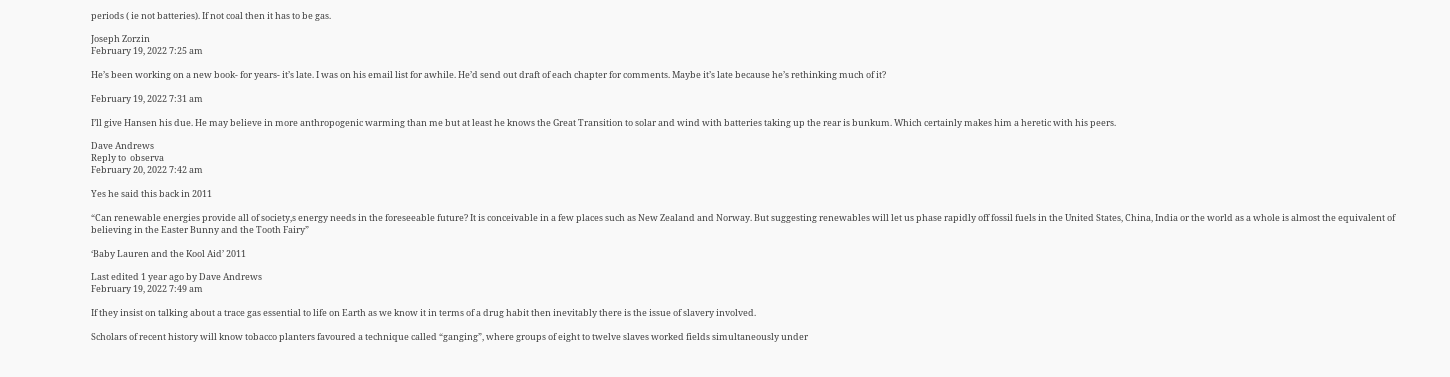periods ( ie not batteries). If not coal then it has to be gas.

Joseph Zorzin
February 19, 2022 7:25 am

He’s been working on a new book- for years- it’s late. I was on his email list for awhile. He’d send out draft of each chapter for comments. Maybe it’s late because he’s rethinking much of it?

February 19, 2022 7:31 am

I’ll give Hansen his due. He may believe in more anthropogenic warming than me but at least he knows the Great Transition to solar and wind with batteries taking up the rear is bunkum. Which certainly makes him a heretic with his peers.

Dave Andrews
Reply to  observa
February 20, 2022 7:42 am

Yes he said this back in 2011

“Can renewable energies provide all of society,s energy needs in the foreseeable future? It is conceivable in a few places such as New Zealand and Norway. But suggesting renewables will let us phase rapidly off fossil fuels in the United States, China, India or the world as a whole is almost the equivalent of believing in the Easter Bunny and the Tooth Fairy”

‘Baby Lauren and the Kool Aid’ 2011

Last edited 1 year ago by Dave Andrews
February 19, 2022 7:49 am

If they insist on talking about a trace gas essential to life on Earth as we know it in terms of a drug habit then inevitably there is the issue of slavery involved.

Scholars of recent history will know tobacco planters favoured a technique called “ganging”, where groups of eight to twelve slaves worked fields simultaneously under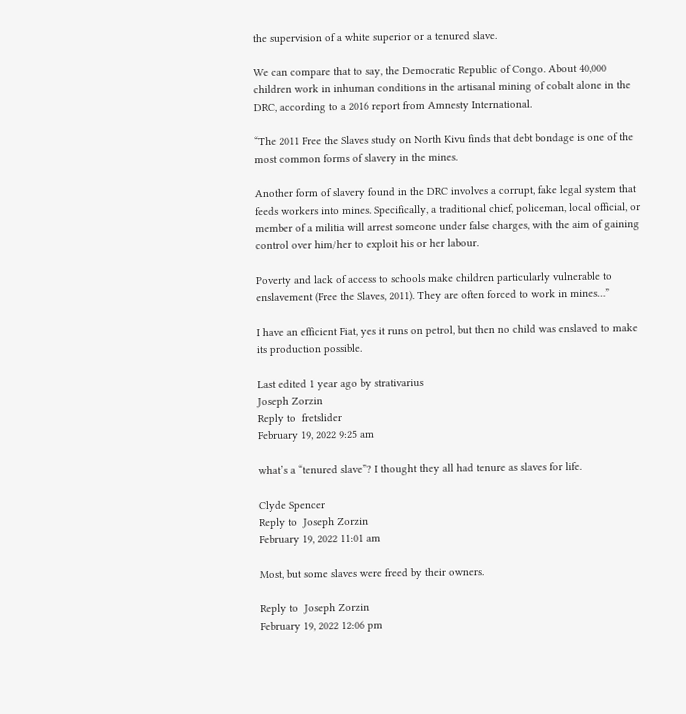the supervision of a white superior or a tenured slave.

We can compare that to say, the Democratic Republic of Congo. About 40,000 children work in inhuman conditions in the artisanal mining of cobalt alone in the DRC, according to a 2016 report from Amnesty International.

“The 2011 Free the Slaves study on North Kivu finds that debt bondage is one of the most common forms of slavery in the mines.

Another form of slavery found in the DRC involves a corrupt, fake legal system that feeds workers into mines. Specifically, a traditional chief, policeman, local official, or member of a militia will arrest someone under false charges, with the aim of gaining control over him/her to exploit his or her labour.

Poverty and lack of access to schools make children particularly vulnerable to enslavement (Free the Slaves, 2011). They are often forced to work in mines…”

I have an efficient Fiat, yes it runs on petrol, but then no child was enslaved to make its production possible.

Last edited 1 year ago by strativarius
Joseph Zorzin
Reply to  fretslider
February 19, 2022 9:25 am

what’s a “tenured slave”? I thought they all had tenure as slaves for life.

Clyde Spencer
Reply to  Joseph Zorzin
February 19, 2022 11:01 am

Most, but some slaves were freed by their owners.

Reply to  Joseph Zorzin
February 19, 2022 12:06 pm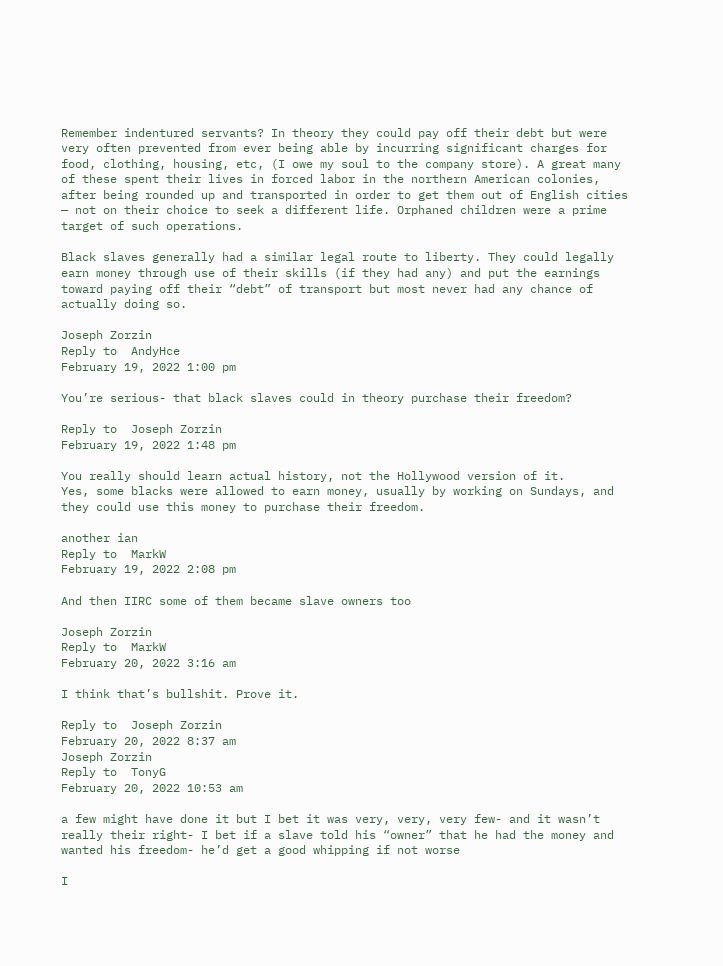Remember indentured servants? In theory they could pay off their debt but were very often prevented from ever being able by incurring significant charges for food, clothing, housing, etc, (I owe my soul to the company store). A great many of these spent their lives in forced labor in the northern American colonies, after being rounded up and transported in order to get them out of English cities — not on their choice to seek a different life. Orphaned children were a prime target of such operations.

Black slaves generally had a similar legal route to liberty. They could legally earn money through use of their skills (if they had any) and put the earnings toward paying off their “debt” of transport but most never had any chance of actually doing so.

Joseph Zorzin
Reply to  AndyHce
February 19, 2022 1:00 pm

You’re serious- that black slaves could in theory purchase their freedom?

Reply to  Joseph Zorzin
February 19, 2022 1:48 pm

You really should learn actual history, not the Hollywood version of it.
Yes, some blacks were allowed to earn money, usually by working on Sundays, and they could use this money to purchase their freedom.

another ian
Reply to  MarkW
February 19, 2022 2:08 pm

And then IIRC some of them became slave owners too

Joseph Zorzin
Reply to  MarkW
February 20, 2022 3:16 am

I think that’s bullshit. Prove it.

Reply to  Joseph Zorzin
February 20, 2022 8:37 am
Joseph Zorzin
Reply to  TonyG
February 20, 2022 10:53 am

a few might have done it but I bet it was very, very, very few- and it wasn’t really their right- I bet if a slave told his “owner” that he had the money and wanted his freedom- he’d get a good whipping if not worse

I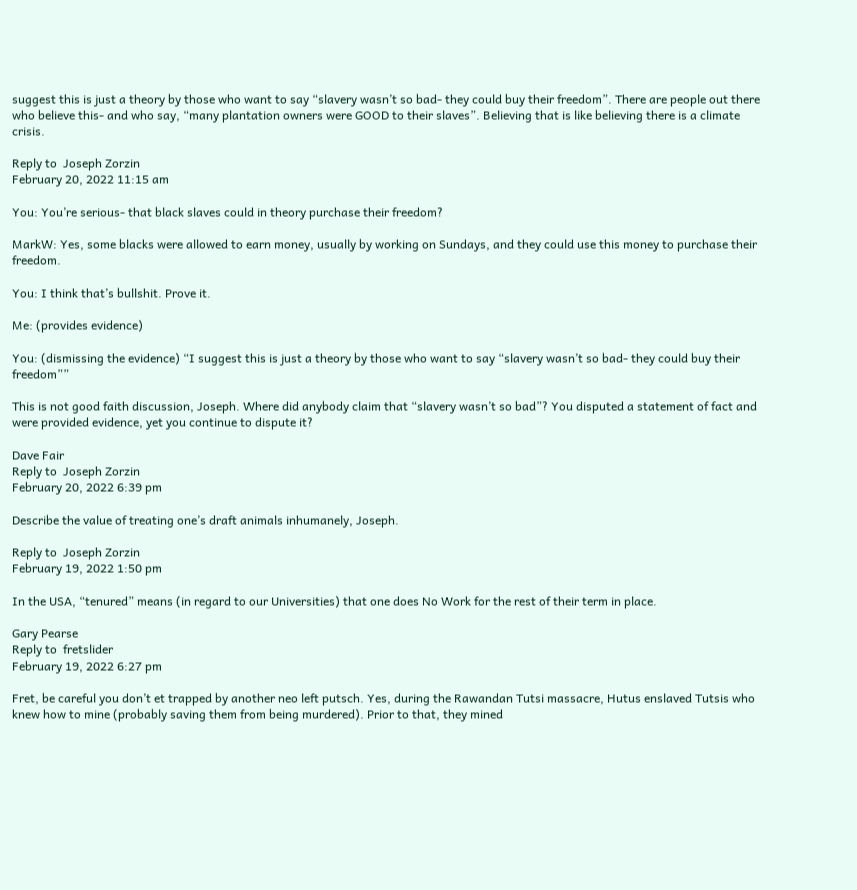suggest this is just a theory by those who want to say “slavery wasn’t so bad- they could buy their freedom”. There are people out there who believe this- and who say, “many plantation owners were GOOD to their slaves”. Believing that is like believing there is a climate crisis.

Reply to  Joseph Zorzin
February 20, 2022 11:15 am

You: You’re serious- that black slaves could in theory purchase their freedom?

MarkW: Yes, some blacks were allowed to earn money, usually by working on Sundays, and they could use this money to purchase their freedom.

You: I think that’s bullshit. Prove it.

Me: (provides evidence)

You: (dismissing the evidence) “I suggest this is just a theory by those who want to say “slavery wasn’t so bad- they could buy their freedom””

This is not good faith discussion, Joseph. Where did anybody claim that “slavery wasn’t so bad”? You disputed a statement of fact and were provided evidence, yet you continue to dispute it?

Dave Fair
Reply to  Joseph Zorzin
February 20, 2022 6:39 pm

Describe the value of treating one’s draft animals inhumanely, Joseph.

Reply to  Joseph Zorzin
February 19, 2022 1:50 pm

In the USA, “tenured” means (in regard to our Universities) that one does No Work for the rest of their term in place.

Gary Pearse
Reply to  fretslider
February 19, 2022 6:27 pm

Fret, be careful you don’t et trapped by another neo left putsch. Yes, during the Rawandan Tutsi massacre, Hutus enslaved Tutsis who knew how to mine (probably saving them from being murdered). Prior to that, they mined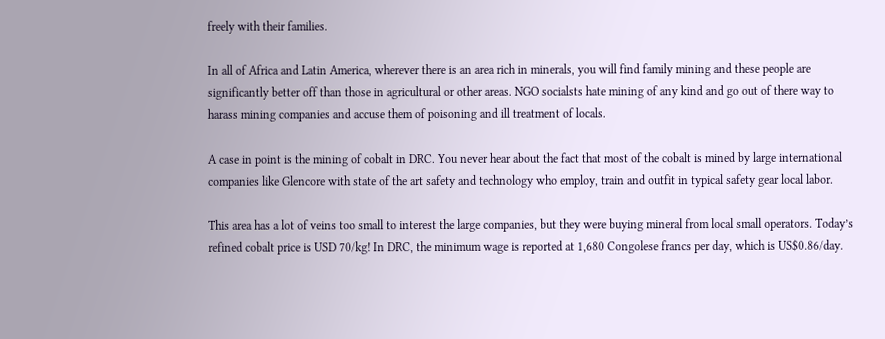freely with their families.

In all of Africa and Latin America, wherever there is an area rich in minerals, you will find family mining and these people are significantly better off than those in agricultural or other areas. NGO socialsts hate mining of any kind and go out of there way to harass mining companies and accuse them of poisoning and ill treatment of locals.

A case in point is the mining of cobalt in DRC. You never hear about the fact that most of the cobalt is mined by large international companies like Glencore with state of the art safety and technology who employ, train and outfit in typical safety gear local labor.

This area has a lot of veins too small to interest the large companies, but they were buying mineral from local small operators. Today’s refined cobalt price is USD 70/kg! In DRC, the minimum wage is reported at 1,680 Congolese francs per day, which is US$0.86/day.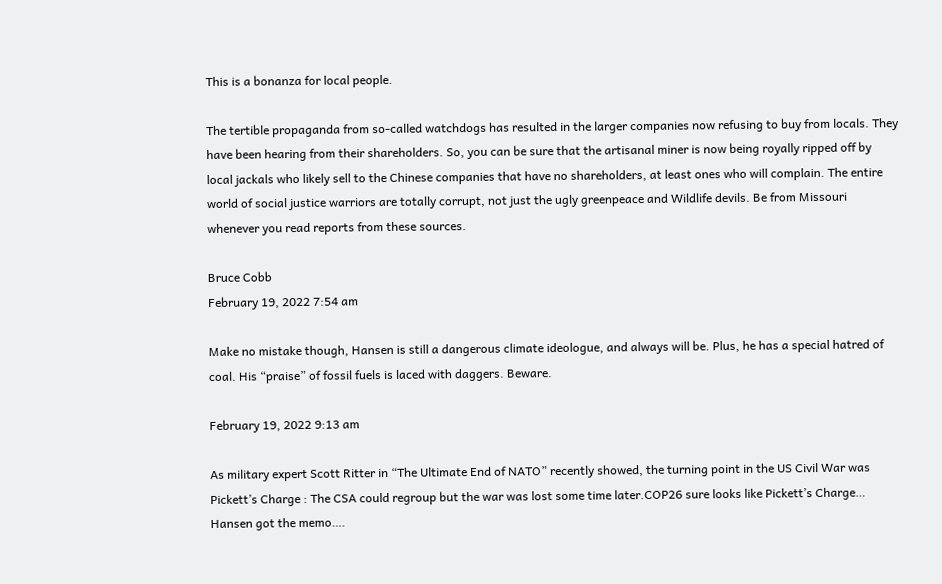This is a bonanza for local people.

The tertible propaganda from so-called watchdogs has resulted in the larger companies now refusing to buy from locals. They have been hearing from their shareholders. So, you can be sure that the artisanal miner is now being royally ripped off by local jackals who likely sell to the Chinese companies that have no shareholders, at least ones who will complain. The entire world of social justice warriors are totally corrupt, not just the ugly greenpeace and Wildlife devils. Be from Missouri whenever you read reports from these sources.

Bruce Cobb
February 19, 2022 7:54 am

Make no mistake though, Hansen is still a dangerous climate ideologue, and always will be. Plus, he has a special hatred of coal. His “praise” of fossil fuels is laced with daggers. Beware.

February 19, 2022 9:13 am

As military expert Scott Ritter in “The Ultimate End of NATO” recently showed, the turning point in the US Civil War was Pickett’s Charge : The CSA could regroup but the war was lost some time later.COP26 sure looks like Pickett’s Charge… Hansen got the memo….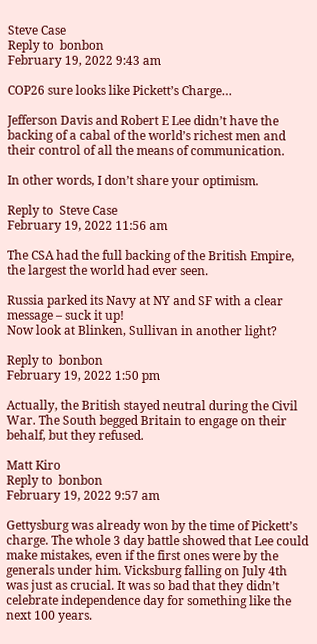Steve Case
Reply to  bonbon
February 19, 2022 9:43 am

COP26 sure looks like Pickett’s Charge…

Jefferson Davis and Robert E Lee didn’t have the backing of a cabal of the world’s richest men and their control of all the means of communication.

In other words, I don’t share your optimism.

Reply to  Steve Case
February 19, 2022 11:56 am

The CSA had the full backing of the British Empire, the largest the world had ever seen.

Russia parked its Navy at NY and SF with a clear message – suck it up!
Now look at Blinken, Sullivan in another light?

Reply to  bonbon
February 19, 2022 1:50 pm

Actually, the British stayed neutral during the Civil War. The South begged Britain to engage on their behalf, but they refused.

Matt Kiro
Reply to  bonbon
February 19, 2022 9:57 am

Gettysburg was already won by the time of Pickett’s charge. The whole 3 day battle showed that Lee could make mistakes, even if the first ones were by the generals under him. Vicksburg falling on July 4th was just as crucial. It was so bad that they didn’t celebrate independence day for something like the next 100 years.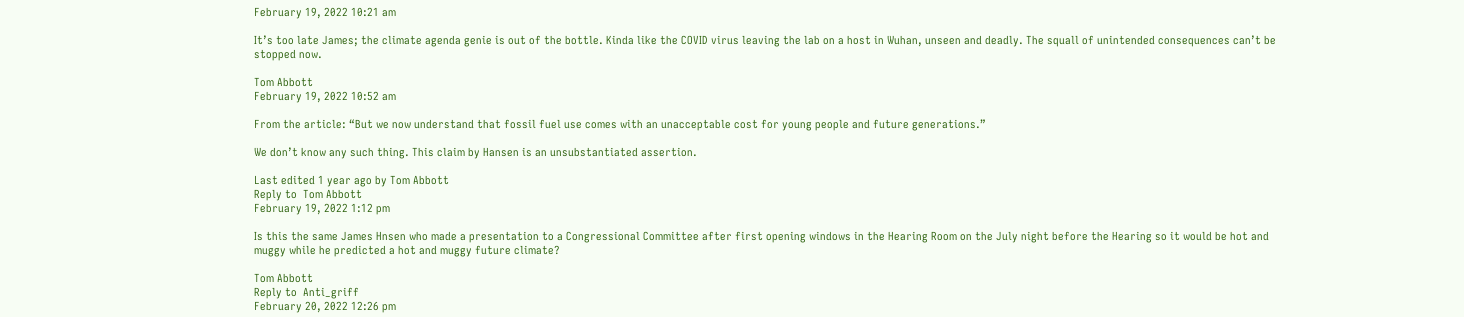February 19, 2022 10:21 am

It’s too late James; the climate agenda genie is out of the bottle. Kinda like the COVID virus leaving the lab on a host in Wuhan, unseen and deadly. The squall of unintended consequences can’t be stopped now.

Tom Abbott
February 19, 2022 10:52 am

From the article: “But we now understand that fossil fuel use comes with an unacceptable cost for young people and future generations.”

We don’t know any such thing. This claim by Hansen is an unsubstantiated assertion.

Last edited 1 year ago by Tom Abbott
Reply to  Tom Abbott
February 19, 2022 1:12 pm

Is this the same James Hnsen who made a presentation to a Congressional Committee after first opening windows in the Hearing Room on the July night before the Hearing so it would be hot and muggy while he predicted a hot and muggy future climate?

Tom Abbott
Reply to  Anti_griff
February 20, 2022 12:26 pm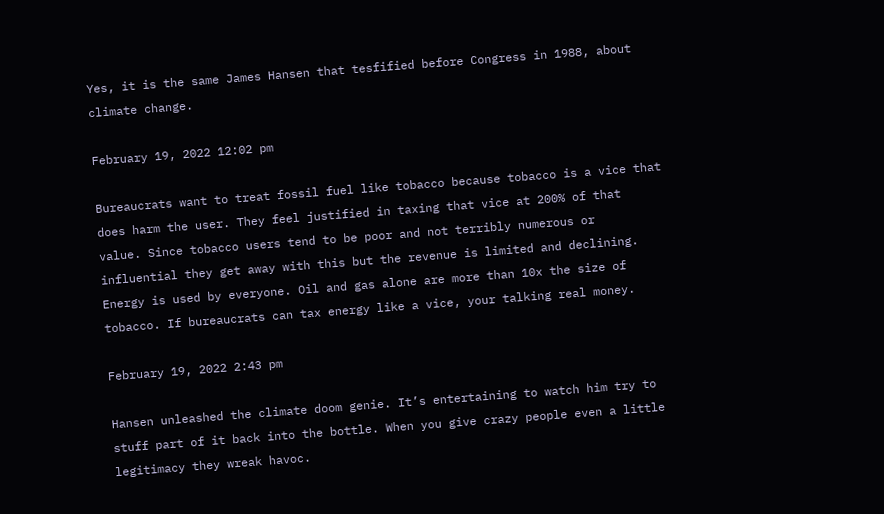Yes, it is the same James Hansen that tesfified before Congress in 1988, about climate change.

February 19, 2022 12:02 pm

Bureaucrats want to treat fossil fuel like tobacco because tobacco is a vice that does harm the user. They feel justified in taxing that vice at 200% of that value. Since tobacco users tend to be poor and not terribly numerous or influential they get away with this but the revenue is limited and declining. Energy is used by everyone. Oil and gas alone are more than 10x the size of tobacco. If bureaucrats can tax energy like a vice, your talking real money.

February 19, 2022 2:43 pm

Hansen unleashed the climate doom genie. It’s entertaining to watch him try to stuff part of it back into the bottle. When you give crazy people even a little legitimacy they wreak havoc.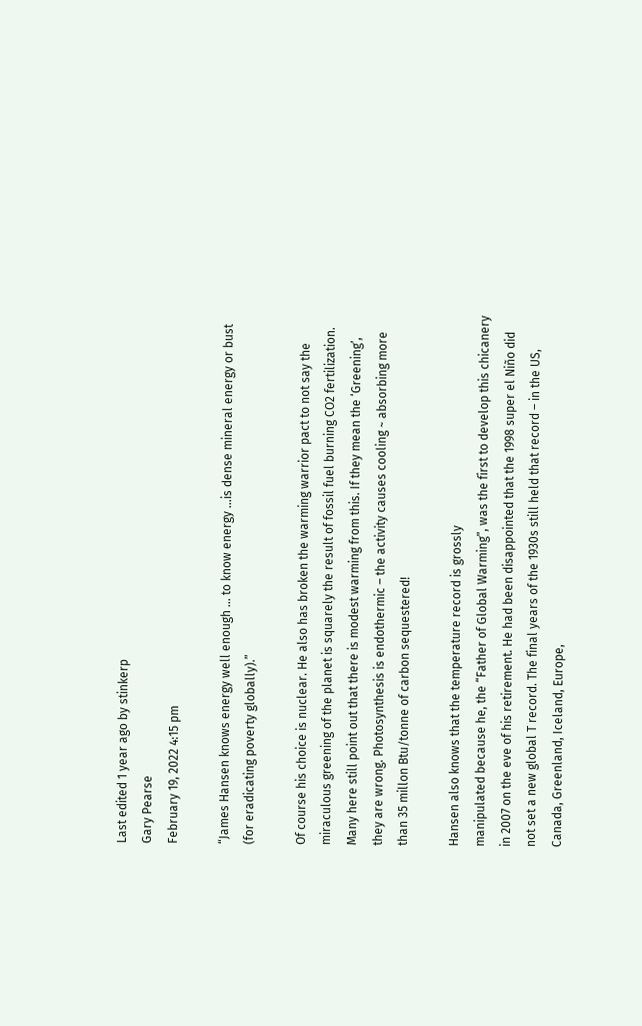Last edited 1 year ago by stinkerp
Gary Pearse
February 19, 2022 4:15 pm

“James Hansen knows energy well enough … to know energy …is dense mineral energy or bust (for eradicating poverty globally).”

Of course his choice is nuclear. He also has broken the warming warrior pact to not say the miraculous greening of the planet is squarely the result of fossil fuel burning CO2 fertilization. Many here still point out that there is modest warming from this. If they mean the ‘Greening’, they are wrong. Photosynthesis is endothermic – the activity causes cooling ~ absorbing more than 35 millon Btu/tonne of carbon sequestered!

Hansen also knows that the temperature record is grossly
manipulated because he, the “Father of Global Warming”, was the first to develop this chicanery in 2007 on the eve of his retirement. He had been disappointed that the 1998 super el Niño did not set a new global T record. The final years of the 1930s still held that record – in the US, Canada, Greenland, Iceland, Europe,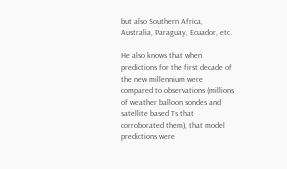but also Southern Africa, Australia, Paraguay, Ecuador, etc.

He also knows that when predictions for the first decade of the new millennium were compared to observations (millions of weather balloon sondes and satellite based Ts that corroborated them), that model predictions were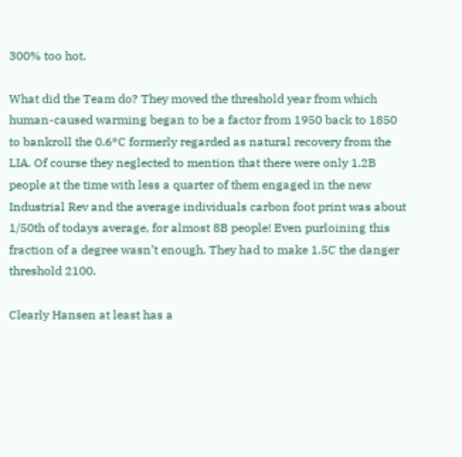300% too hot.

What did the Team do? They moved the threshold year from which human-caused warming began to be a factor from 1950 back to 1850 to bankroll the 0.6°C formerly regarded as natural recovery from the LIA. Of course they neglected to mention that there were only 1.2B people at the time with less a quarter of them engaged in the new Industrial Rev and the average individuals carbon foot print was about 1/50th of todays average, for almost 8B people! Even purloining this fraction of a degree wasn’t enough. They had to make 1.5C the danger threshold 2100.

Clearly Hansen at least has a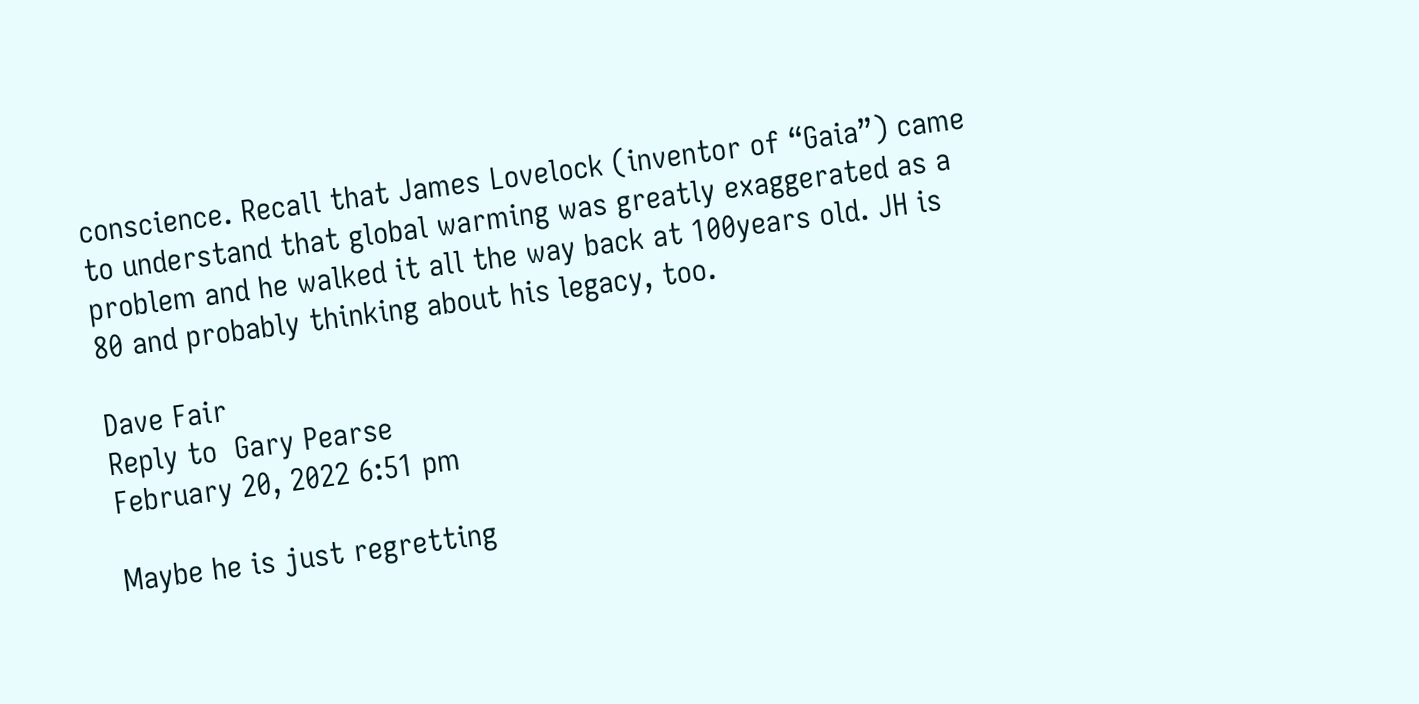conscience. Recall that James Lovelock (inventor of “Gaia”) came to understand that global warming was greatly exaggerated as a problem and he walked it all the way back at 100years old. JH is 80 and probably thinking about his legacy, too.

Dave Fair
Reply to  Gary Pearse
February 20, 2022 6:51 pm

Maybe he is just regretting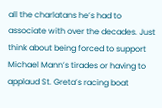all the charlatans he’s had to associate with over the decades. Just think about being forced to support Michael Mann’s tirades or having to applaud St. Greta’s racing boat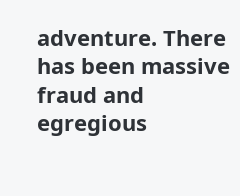adventure. There has been massive fraud and egregious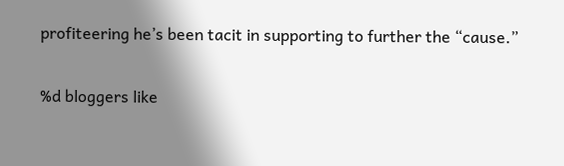profiteering he’s been tacit in supporting to further the “cause.”

%d bloggers like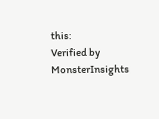this:
Verified by MonsterInsights